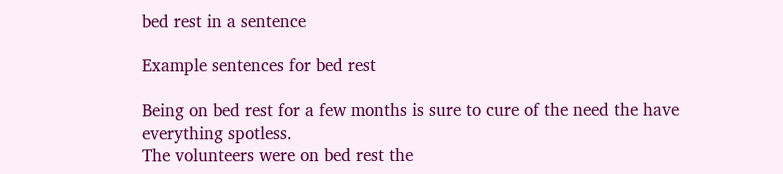bed rest in a sentence

Example sentences for bed rest

Being on bed rest for a few months is sure to cure of the need the have everything spotless.
The volunteers were on bed rest the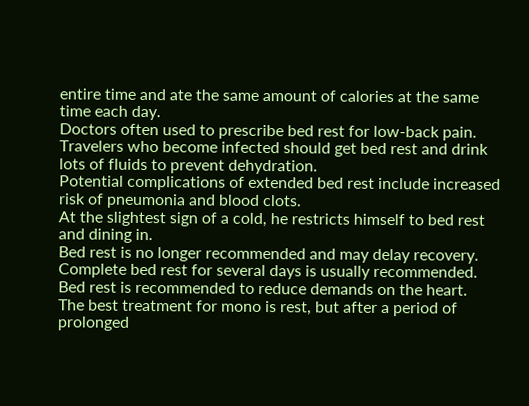entire time and ate the same amount of calories at the same time each day.
Doctors often used to prescribe bed rest for low-back pain.
Travelers who become infected should get bed rest and drink lots of fluids to prevent dehydration.
Potential complications of extended bed rest include increased risk of pneumonia and blood clots.
At the slightest sign of a cold, he restricts himself to bed rest and dining in.
Bed rest is no longer recommended and may delay recovery.
Complete bed rest for several days is usually recommended.
Bed rest is recommended to reduce demands on the heart.
The best treatment for mono is rest, but after a period of prolonged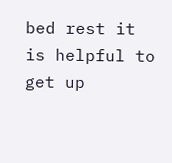bed rest it is helpful to get up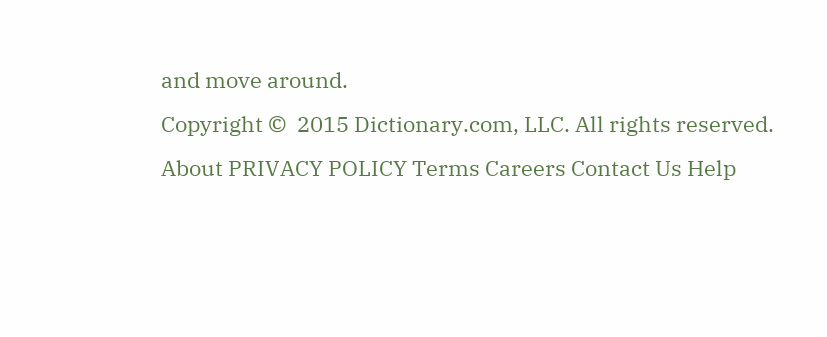and move around.
Copyright ©  2015 Dictionary.com, LLC. All rights reserved.
About PRIVACY POLICY Terms Careers Contact Us Help